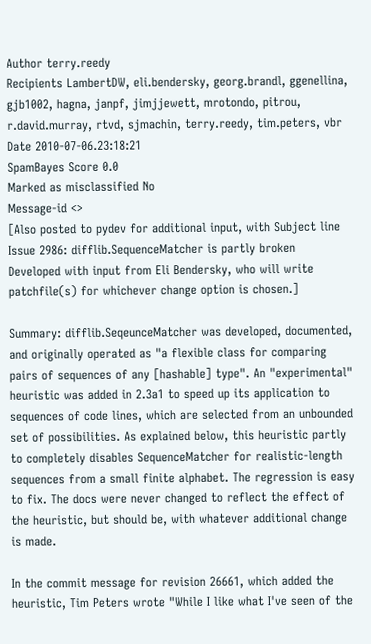Author terry.reedy
Recipients LambertDW, eli.bendersky, georg.brandl, ggenellina, gjb1002, hagna, janpf, jimjjewett, mrotondo, pitrou, r.david.murray, rtvd, sjmachin, terry.reedy, tim.peters, vbr
Date 2010-07-06.23:18:21
SpamBayes Score 0.0
Marked as misclassified No
Message-id <>
[Also posted to pydev for additional input, with Subject line
Issue 2986: difflib.SequenceMatcher is partly broken
Developed with input from Eli Bendersky, who will write patchfile(s) for whichever change option is chosen.]

Summary: difflib.SeqeunceMatcher was developed, documented, and originally operated as "a flexible class for comparing pairs of sequences of any [hashable] type". An "experimental" heuristic was added in 2.3a1 to speed up its application to sequences of code lines, which are selected from an unbounded set of possibilities. As explained below, this heuristic partly to completely disables SequenceMatcher for realistic-length sequences from a small finite alphabet. The regression is easy to fix. The docs were never changed to reflect the effect of the heuristic, but should be, with whatever additional change is made.

In the commit message for revision 26661, which added the heuristic, Tim Peters wrote "While I like what I've seen of the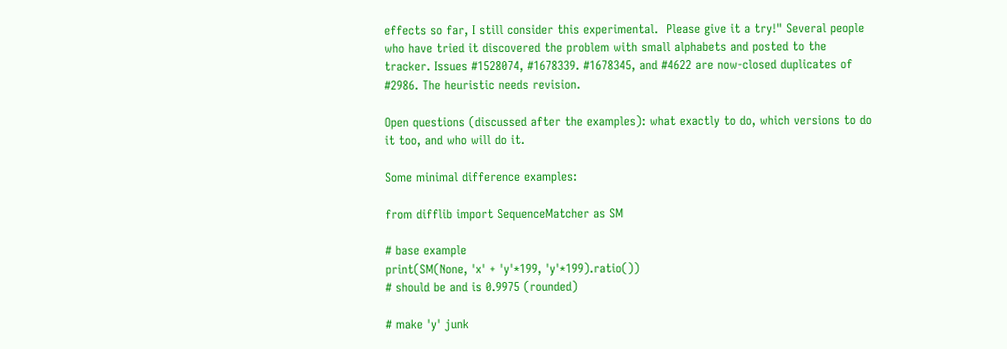effects so far, I still consider this experimental.  Please give it a try!" Several people who have tried it discovered the problem with small alphabets and posted to the tracker. Issues #1528074, #1678339. #1678345, and #4622 are now-closed duplicates of #2986. The heuristic needs revision.

Open questions (discussed after the examples): what exactly to do, which versions to do it too, and who will do it.

Some minimal difference examples:

from difflib import SequenceMatcher as SM

# base example
print(SM(None, 'x' + 'y'*199, 'y'*199).ratio())
# should be and is 0.9975 (rounded)

# make 'y' junk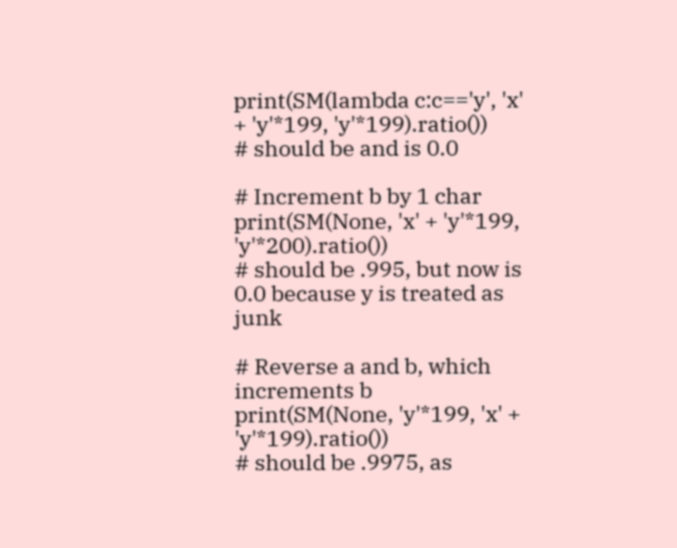print(SM(lambda c:c=='y', 'x' + 'y'*199, 'y'*199).ratio())
# should be and is 0.0

# Increment b by 1 char
print(SM(None, 'x' + 'y'*199, 'y'*200).ratio())
# should be .995, but now is 0.0 because y is treated as junk

# Reverse a and b, which increments b
print(SM(None, 'y'*199, 'x' + 'y'*199).ratio())
# should be .9975, as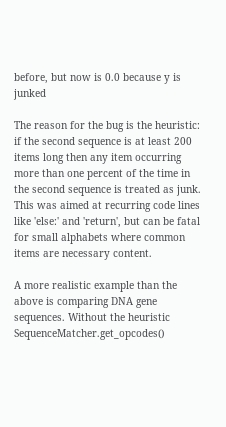before, but now is 0.0 because y is junked

The reason for the bug is the heuristic: if the second sequence is at least 200 items long then any item occurring more than one percent of the time in the second sequence is treated as junk. This was aimed at recurring code lines like 'else:' and 'return', but can be fatal for small alphabets where common items are necessary content.

A more realistic example than the above is comparing DNA gene sequences. Without the heuristic SequenceMatcher.get_opcodes()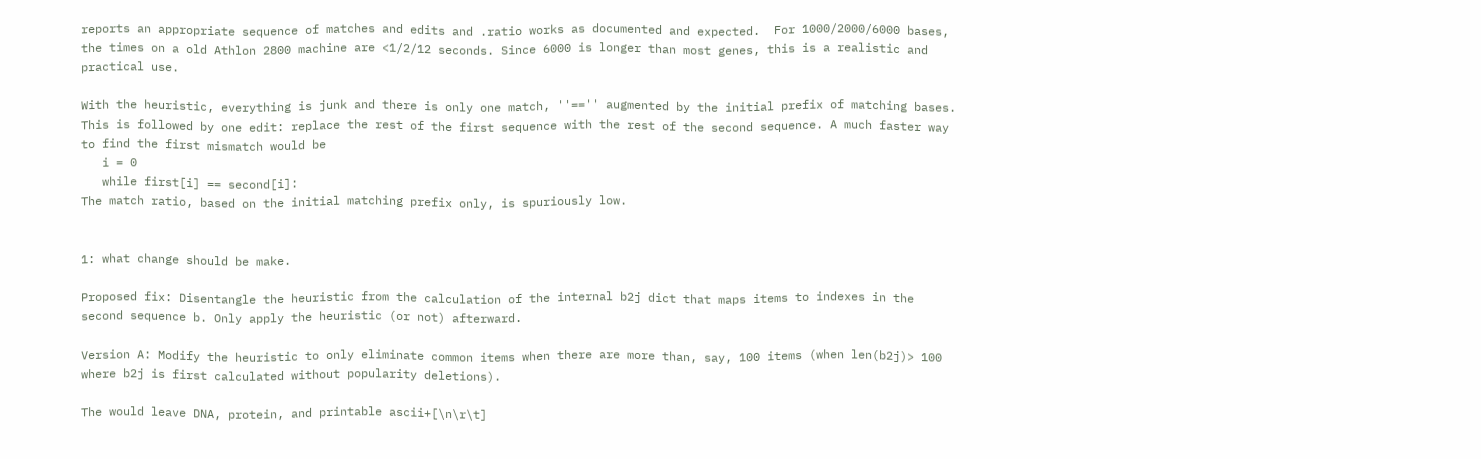reports an appropriate sequence of matches and edits and .ratio works as documented and expected.  For 1000/2000/6000 bases, the times on a old Athlon 2800 machine are <1/2/12 seconds. Since 6000 is longer than most genes, this is a realistic and practical use.

With the heuristic, everything is junk and there is only one match, ''=='' augmented by the initial prefix of matching bases. This is followed by one edit: replace the rest of the first sequence with the rest of the second sequence. A much faster way to find the first mismatch would be
   i = 0
   while first[i] == second[i]:
The match ratio, based on the initial matching prefix only, is spuriously low.


1: what change should be make.

Proposed fix: Disentangle the heuristic from the calculation of the internal b2j dict that maps items to indexes in the second sequence b. Only apply the heuristic (or not) afterward.

Version A: Modify the heuristic to only eliminate common items when there are more than, say, 100 items (when len(b2j)> 100 where b2j is first calculated without popularity deletions).

The would leave DNA, protein, and printable ascii+[\n\r\t]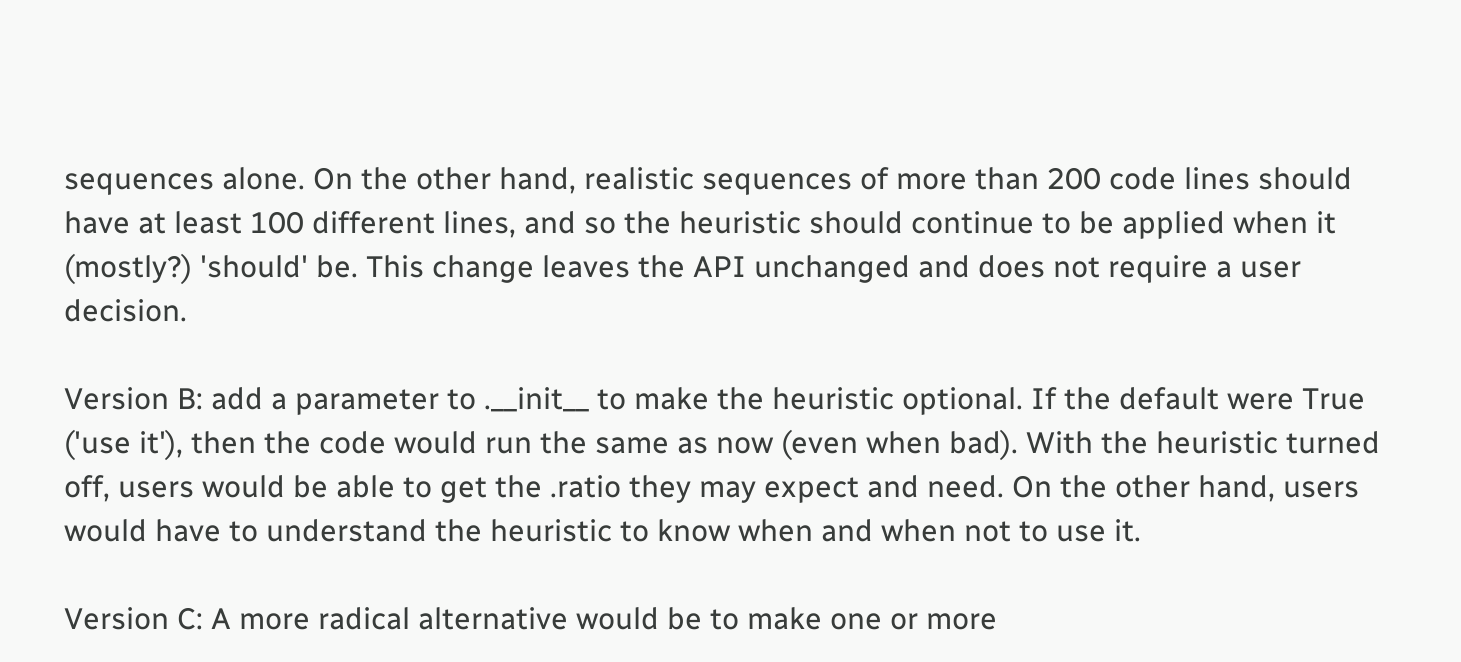sequences alone. On the other hand, realistic sequences of more than 200 code lines should have at least 100 different lines, and so the heuristic should continue to be applied when it (mostly?) 'should' be. This change leaves the API unchanged and does not require a user decision.

Version B: add a parameter to .__init__ to make the heuristic optional. If the default were True ('use it'), then the code would run the same as now (even when bad). With the heuristic turned off, users would be able to get the .ratio they may expect and need. On the other hand, users would have to understand the heuristic to know when and when not to use it.

Version C: A more radical alternative would be to make one or more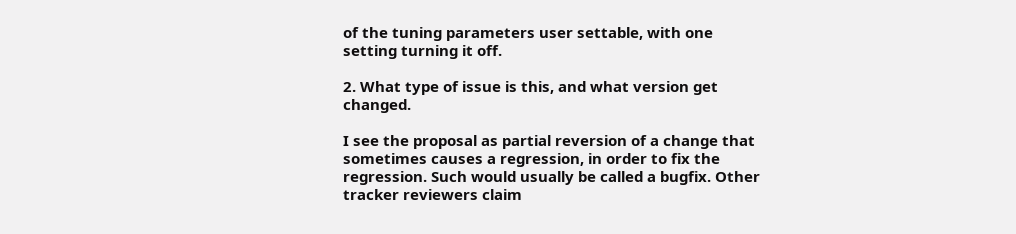of the tuning parameters user settable, with one setting turning it off.

2. What type of issue is this, and what version get changed.

I see the proposal as partial reversion of a change that sometimes causes a regression, in order to fix the regression. Such would usually be called a bugfix. Other tracker reviewers claim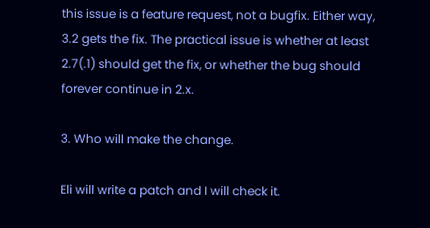this issue is a feature request, not a bugfix. Either way, 3.2 gets the fix. The practical issue is whether at least 2.7(.1) should get the fix, or whether the bug should forever continue in 2.x.

3. Who will make the change.

Eli will write a patch and I will check it.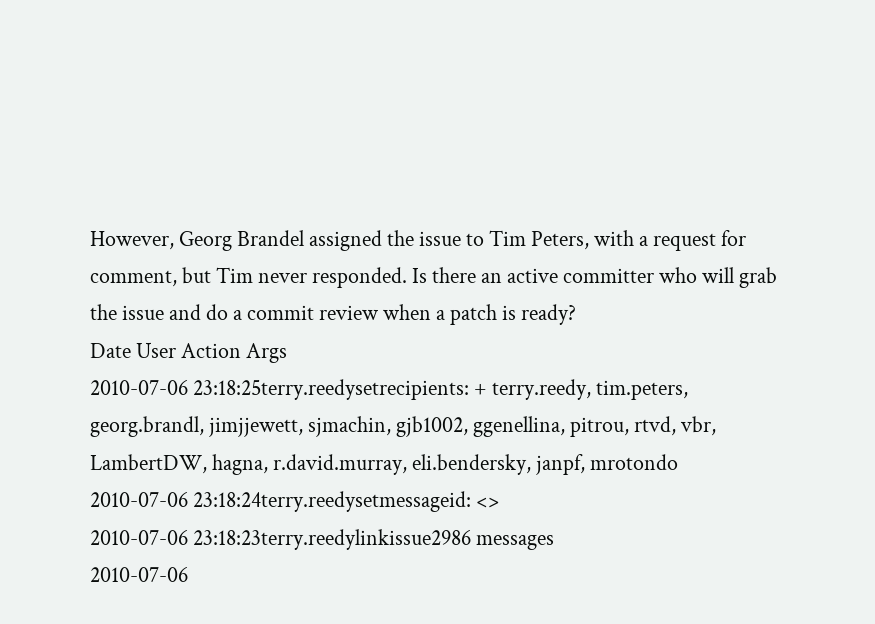However, Georg Brandel assigned the issue to Tim Peters, with a request for comment, but Tim never responded. Is there an active committer who will grab the issue and do a commit review when a patch is ready?
Date User Action Args
2010-07-06 23:18:25terry.reedysetrecipients: + terry.reedy, tim.peters, georg.brandl, jimjjewett, sjmachin, gjb1002, ggenellina, pitrou, rtvd, vbr, LambertDW, hagna, r.david.murray, eli.bendersky, janpf, mrotondo
2010-07-06 23:18:24terry.reedysetmessageid: <>
2010-07-06 23:18:23terry.reedylinkissue2986 messages
2010-07-06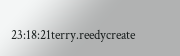23:18:21terry.reedycreate